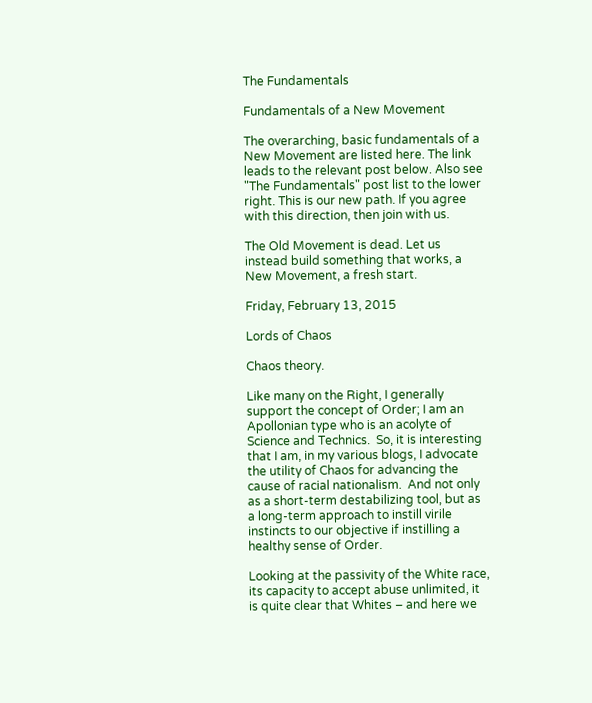The Fundamentals

Fundamentals of a New Movement

The overarching, basic fundamentals of a New Movement are listed here. The link leads to the relevant post below. Also see "The Fundamentals" post list to the lower right. This is our new path. If you agree with this direction, then join with us.

The Old Movement is dead. Let us instead build something that works, a New Movement, a fresh start.

Friday, February 13, 2015

Lords of Chaos

Chaos theory.

Like many on the Right, I generally support the concept of Order; I am an Apollonian type who is an acolyte of Science and Technics.  So, it is interesting that I am, in my various blogs, I advocate the utility of Chaos for advancing the cause of racial nationalism.  And not only as a short-term destabilizing tool, but as a long-term approach to instill virile instincts to our objective if instilling a healthy sense of Order.

Looking at the passivity of the White race, its capacity to accept abuse unlimited, it is quite clear that Whites – and here we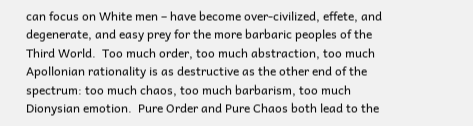can focus on White men – have become over-civilized, effete, and degenerate, and easy prey for the more barbaric peoples of the Third World.  Too much order, too much abstraction, too much Apollonian rationality is as destructive as the other end of the spectrum: too much chaos, too much barbarism, too much Dionysian emotion.  Pure Order and Pure Chaos both lead to the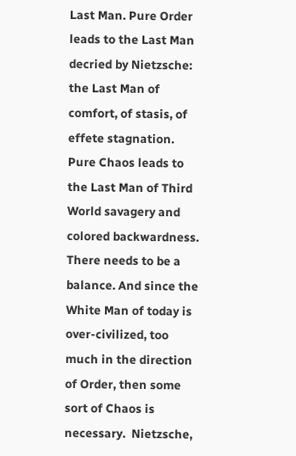Last Man. Pure Order leads to the Last Man decried by Nietzsche: the Last Man of comfort, of stasis, of effete stagnation.  Pure Chaos leads to the Last Man of Third World savagery and colored backwardness.  There needs to be a balance. And since the White Man of today is over-civilized, too much in the direction of Order, then some sort of Chaos is necessary.  Nietzsche,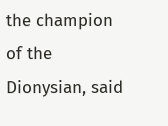the champion of the Dionysian, said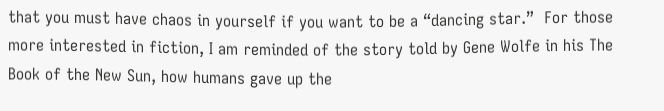that you must have chaos in yourself if you want to be a “dancing star.”  For those more interested in fiction, I am reminded of the story told by Gene Wolfe in his The Book of the New Sun, how humans gave up the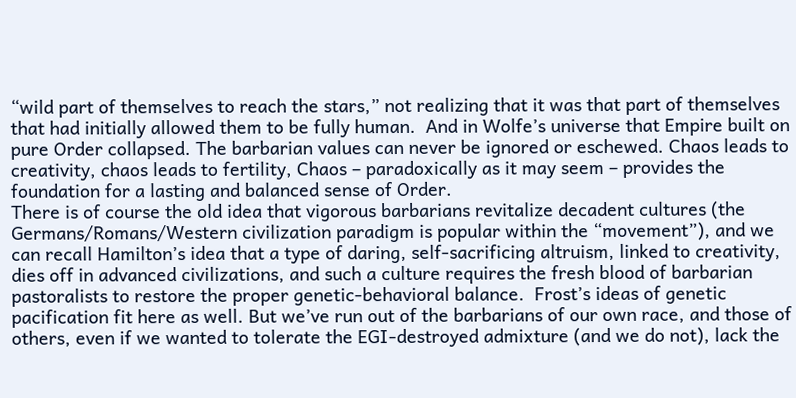“wild part of themselves to reach the stars,” not realizing that it was that part of themselves that had initially allowed them to be fully human.  And in Wolfe’s universe that Empire built on pure Order collapsed. The barbarian values can never be ignored or eschewed. Chaos leads to creativity, chaos leads to fertility, Chaos – paradoxically as it may seem – provides the foundation for a lasting and balanced sense of Order.
There is of course the old idea that vigorous barbarians revitalize decadent cultures (the Germans/Romans/Western civilization paradigm is popular within the “movement”), and we can recall Hamilton’s idea that a type of daring, self-sacrificing altruism, linked to creativity, dies off in advanced civilizations, and such a culture requires the fresh blood of barbarian pastoralists to restore the proper genetic-behavioral balance.  Frost’s ideas of genetic pacification fit here as well. But we’ve run out of the barbarians of our own race, and those of others, even if we wanted to tolerate the EGI-destroyed admixture (and we do not), lack the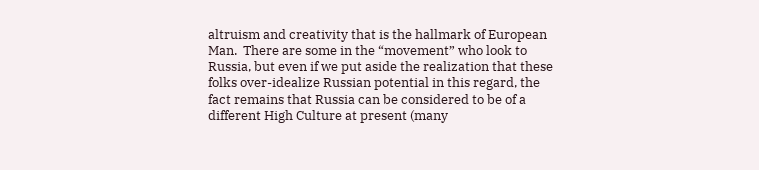altruism and creativity that is the hallmark of European Man.  There are some in the “movement” who look to Russia, but even if we put aside the realization that these folks over-idealize Russian potential in this regard, the fact remains that Russia can be considered to be of a different High Culture at present (many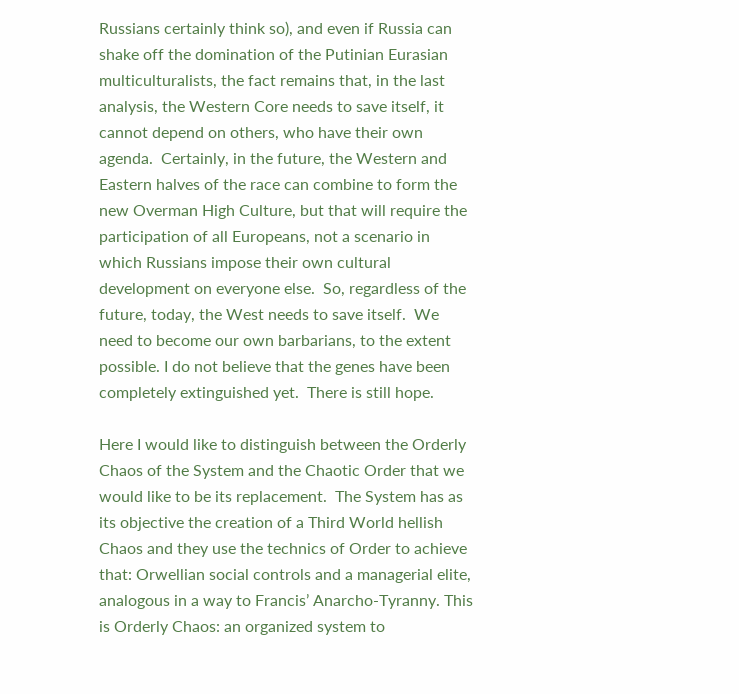Russians certainly think so), and even if Russia can shake off the domination of the Putinian Eurasian multiculturalists, the fact remains that, in the last analysis, the Western Core needs to save itself, it cannot depend on others, who have their own agenda.  Certainly, in the future, the Western and Eastern halves of the race can combine to form the new Overman High Culture, but that will require the participation of all Europeans, not a scenario in which Russians impose their own cultural development on everyone else.  So, regardless of the future, today, the West needs to save itself.  We need to become our own barbarians, to the extent possible. I do not believe that the genes have been completely extinguished yet.  There is still hope.

Here I would like to distinguish between the Orderly Chaos of the System and the Chaotic Order that we would like to be its replacement.  The System has as its objective the creation of a Third World hellish Chaos and they use the technics of Order to achieve that: Orwellian social controls and a managerial elite, analogous in a way to Francis’ Anarcho-Tyranny. This is Orderly Chaos: an organized system to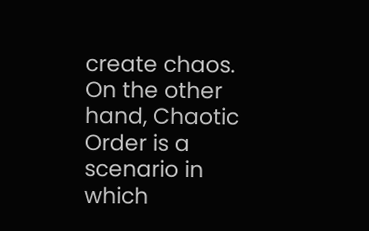create chaos.  On the other hand, Chaotic Order is a scenario in which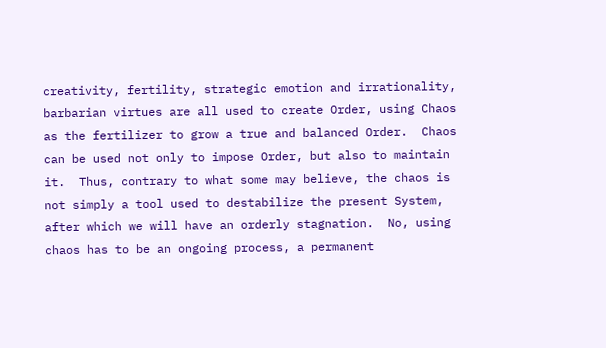creativity, fertility, strategic emotion and irrationality, barbarian virtues are all used to create Order, using Chaos as the fertilizer to grow a true and balanced Order.  Chaos can be used not only to impose Order, but also to maintain it.  Thus, contrary to what some may believe, the chaos is not simply a tool used to destabilize the present System, after which we will have an orderly stagnation.  No, using chaos has to be an ongoing process, a permanent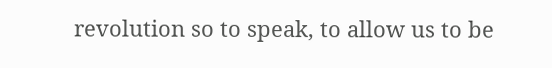revolution so to speak, to allow us to be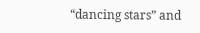“dancing stars” and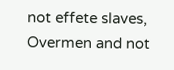not effete slaves, Overmen and not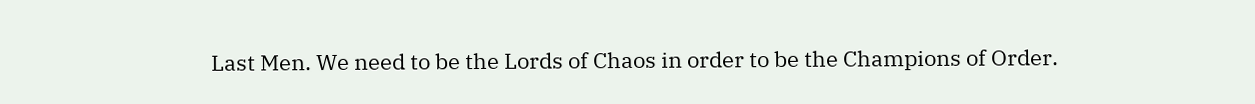Last Men. We need to be the Lords of Chaos in order to be the Champions of Order.